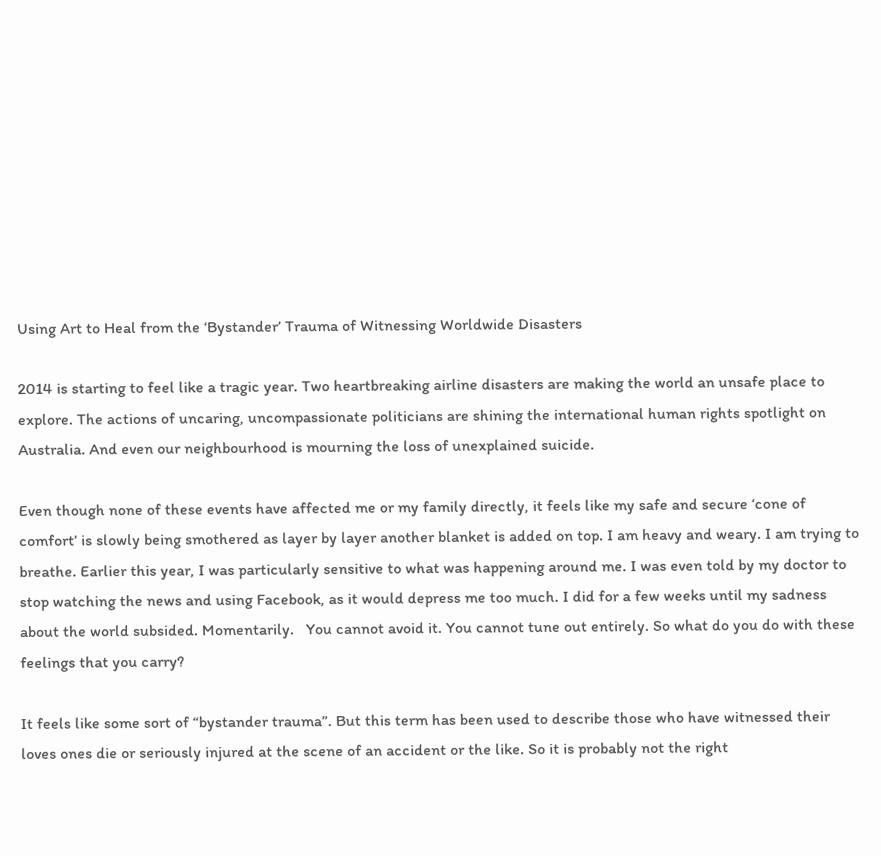Using Art to Heal from the ‘Bystander’ Trauma of Witnessing Worldwide Disasters

2014 is starting to feel like a tragic year. Two heartbreaking airline disasters are making the world an unsafe place to explore. The actions of uncaring, uncompassionate politicians are shining the international human rights spotlight on Australia. And even our neighbourhood is mourning the loss of unexplained suicide.

Even though none of these events have affected me or my family directly, it feels like my safe and secure ‘cone of comfort’ is slowly being smothered as layer by layer another blanket is added on top. I am heavy and weary. I am trying to breathe. Earlier this year, I was particularly sensitive to what was happening around me. I was even told by my doctor to stop watching the news and using Facebook, as it would depress me too much. I did for a few weeks until my sadness about the world subsided. Momentarily.   You cannot avoid it. You cannot tune out entirely. So what do you do with these feelings that you carry?

It feels like some sort of “bystander trauma”. But this term has been used to describe those who have witnessed their loves ones die or seriously injured at the scene of an accident or the like. So it is probably not the right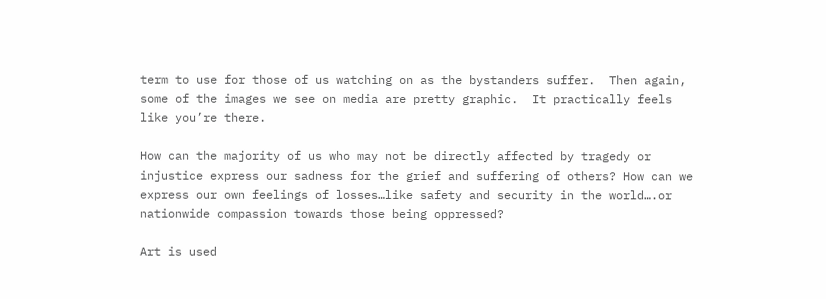term to use for those of us watching on as the bystanders suffer.  Then again, some of the images we see on media are pretty graphic.  It practically feels like you’re there.

How can the majority of us who may not be directly affected by tragedy or injustice express our sadness for the grief and suffering of others? How can we express our own feelings of losses…like safety and security in the world….or nationwide compassion towards those being oppressed?

Art is used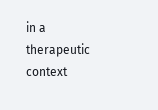in a therapeutic context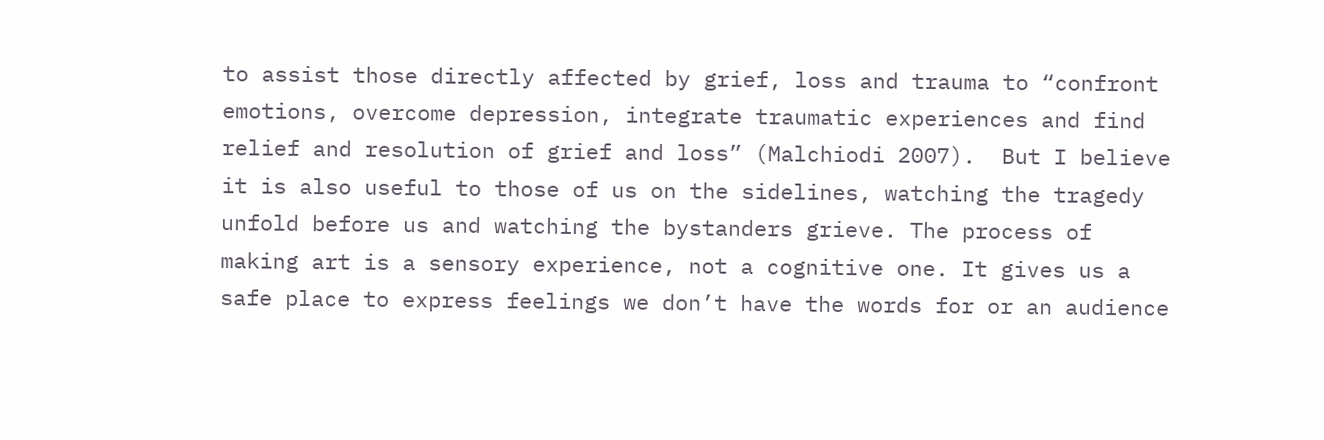to assist those directly affected by grief, loss and trauma to “confront emotions, overcome depression, integrate traumatic experiences and find relief and resolution of grief and loss” (Malchiodi 2007).  But I believe it is also useful to those of us on the sidelines, watching the tragedy unfold before us and watching the bystanders grieve. The process of making art is a sensory experience, not a cognitive one. It gives us a safe place to express feelings we don’t have the words for or an audience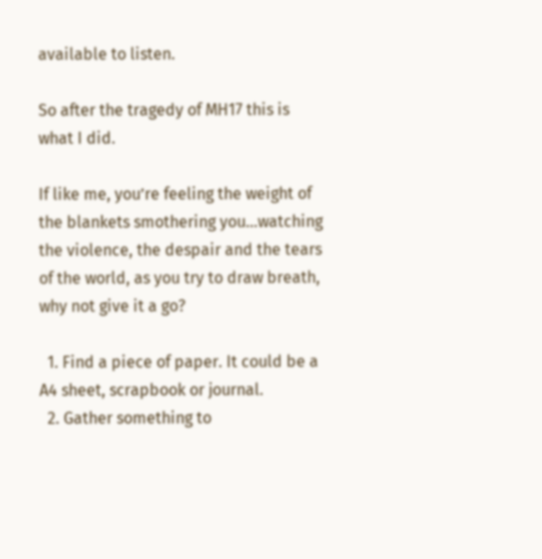available to listen.

So after the tragedy of MH17 this is what I did.

If like me, you’re feeling the weight of the blankets smothering you…watching the violence, the despair and the tears of the world, as you try to draw breath, why not give it a go?

  1. Find a piece of paper. It could be a A4 sheet, scrapbook or journal.
  2. Gather something to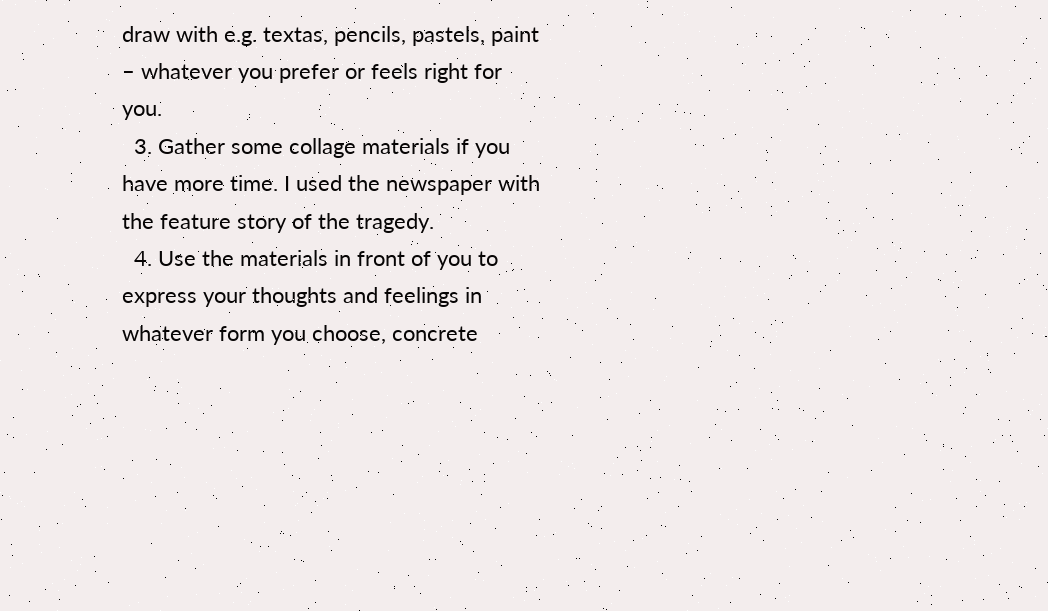draw with e.g. textas, pencils, pastels, paint – whatever you prefer or feels right for you.
  3. Gather some collage materials if you have more time. I used the newspaper with the feature story of the tragedy.
  4. Use the materials in front of you to express your thoughts and feelings in whatever form you choose, concrete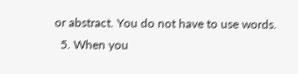or abstract. You do not have to use words.
  5. When you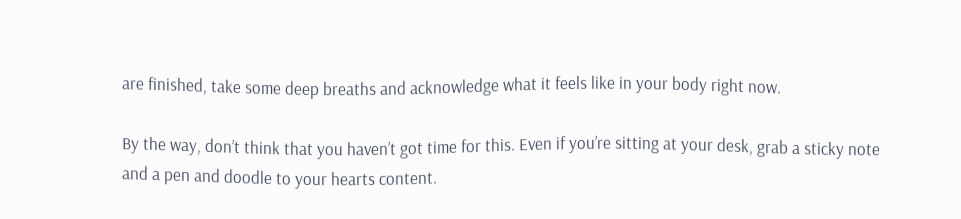are finished, take some deep breaths and acknowledge what it feels like in your body right now.

By the way, don’t think that you haven’t got time for this. Even if you’re sitting at your desk, grab a sticky note and a pen and doodle to your hearts content.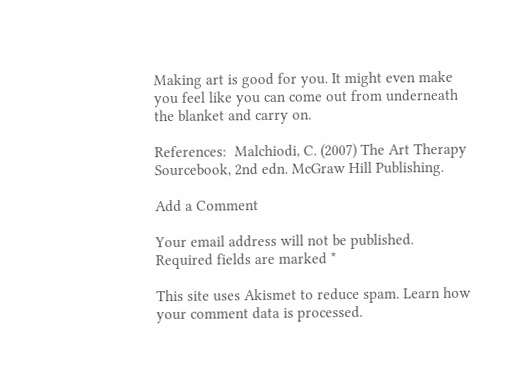Making art is good for you. It might even make you feel like you can come out from underneath the blanket and carry on.

References:  Malchiodi, C. (2007) The Art Therapy Sourcebook, 2nd edn. McGraw Hill Publishing.

Add a Comment

Your email address will not be published. Required fields are marked *

This site uses Akismet to reduce spam. Learn how your comment data is processed.